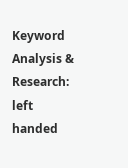Keyword Analysis & Research: left handed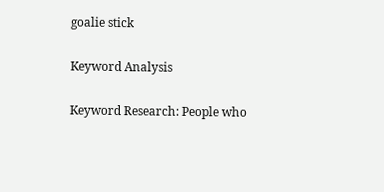goalie stick

Keyword Analysis

Keyword Research: People who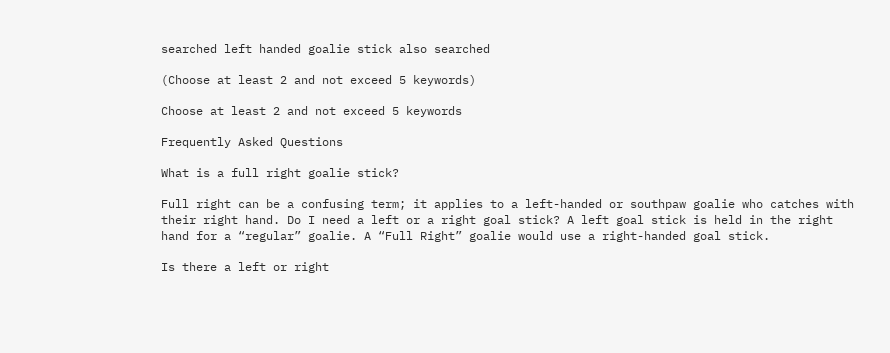searched left handed goalie stick also searched

(Choose at least 2 and not exceed 5 keywords)

Choose at least 2 and not exceed 5 keywords

Frequently Asked Questions

What is a full right goalie stick?

Full right can be a confusing term; it applies to a left-handed or southpaw goalie who catches with their right hand. Do I need a left or a right goal stick? A left goal stick is held in the right hand for a “regular” goalie. A “Full Right” goalie would use a right-handed goal stick.

Is there a left or right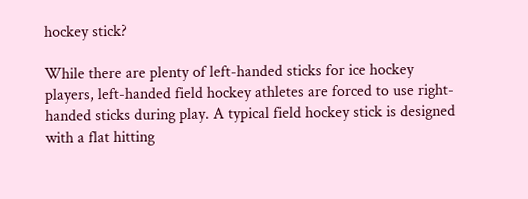hockey stick?

While there are plenty of left-handed sticks for ice hockey players, left-handed field hockey athletes are forced to use right-handed sticks during play. A typical field hockey stick is designed with a flat hitting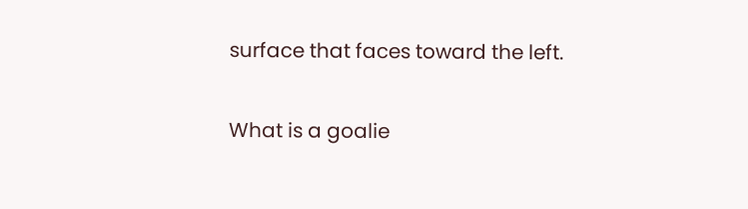surface that faces toward the left.

What is a goalie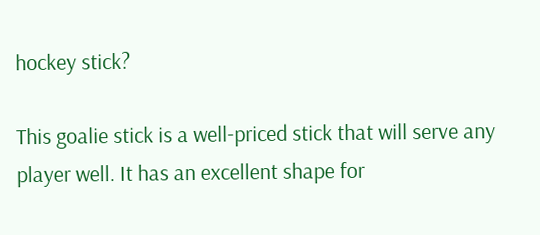hockey stick?

This goalie stick is a well-priced stick that will serve any player well. It has an excellent shape for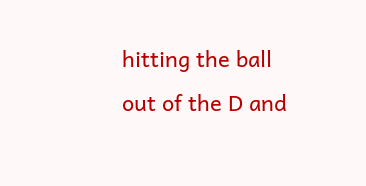hitting the ball out of the D and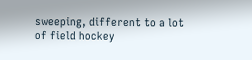sweeping, different to a lot of field hockey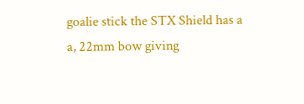goalie stick the STX Shield has a a, 22mm bow giving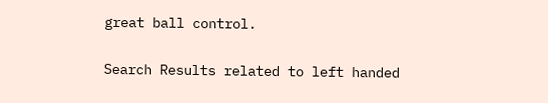great ball control.

Search Results related to left handed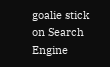goalie stick on Search Engine